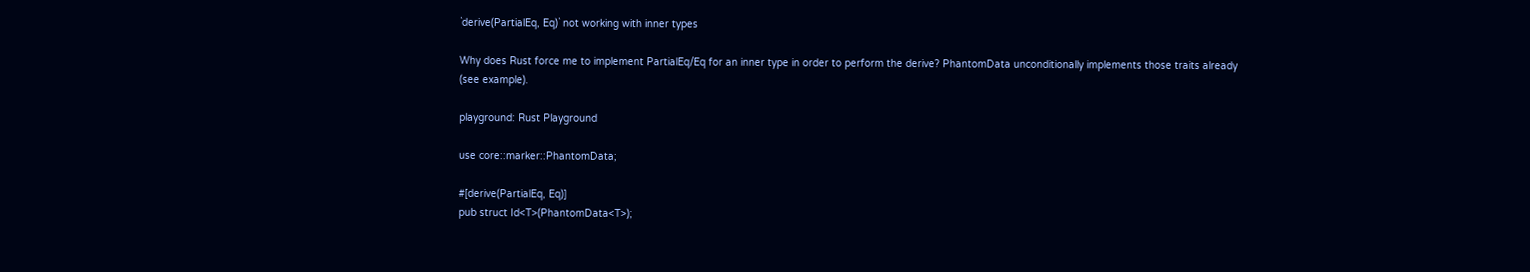`derive(PartialEq, Eq)` not working with inner types

Why does Rust force me to implement PartialEq/Eq for an inner type in order to perform the derive? PhantomData unconditionally implements those traits already (see example).

playground: Rust Playground

use core::marker::PhantomData;

#[derive(PartialEq, Eq)]
pub struct Id<T>(PhantomData<T>);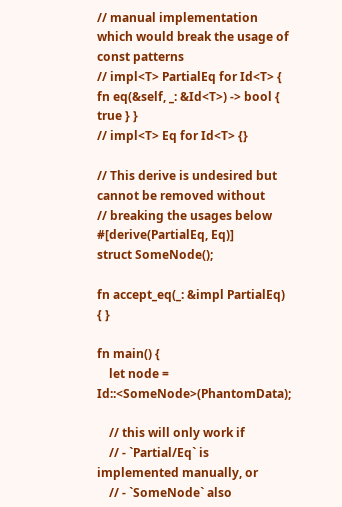// manual implementation which would break the usage of const patterns
// impl<T> PartialEq for Id<T> { fn eq(&self, _: &Id<T>) -> bool { true } }
// impl<T> Eq for Id<T> {}

// This derive is undesired but cannot be removed without
// breaking the usages below
#[derive(PartialEq, Eq)]
struct SomeNode();

fn accept_eq(_: &impl PartialEq) { }

fn main() {
    let node = Id::<SomeNode>(PhantomData);

    // this will only work if
    // - `Partial/Eq` is implemented manually, or
    // - `SomeNode` also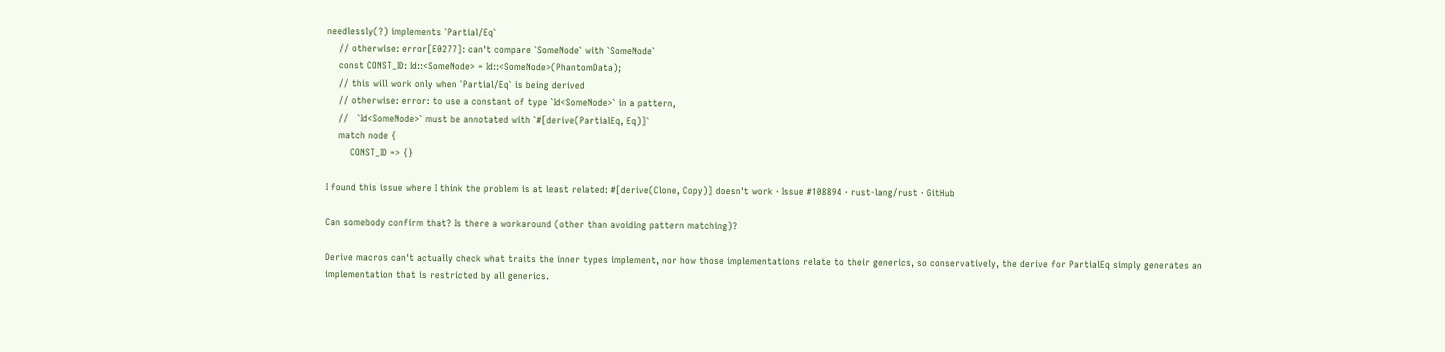needlessly(?) implements `Partial/Eq`
    // otherwise: error[E0277]: can't compare `SomeNode` with `SomeNode`
    const CONST_ID: Id::<SomeNode> = Id::<SomeNode>(PhantomData);
    // this will work only when `Partial/Eq` is being derived
    // otherwise: error: to use a constant of type `Id<SomeNode>` in a pattern,
    //   `Id<SomeNode>` must be annotated with `#[derive(PartialEq, Eq)]`
    match node {
        CONST_ID => {}

I found this issue where I think the problem is at least related: #[derive(Clone, Copy)] doesn't work · Issue #108894 · rust-lang/rust · GitHub

Can somebody confirm that? Is there a workaround (other than avoiding pattern matching)?

Derive macros can't actually check what traits the inner types implement, nor how those implementations relate to their generics, so conservatively, the derive for PartialEq simply generates an implementation that is restricted by all generics.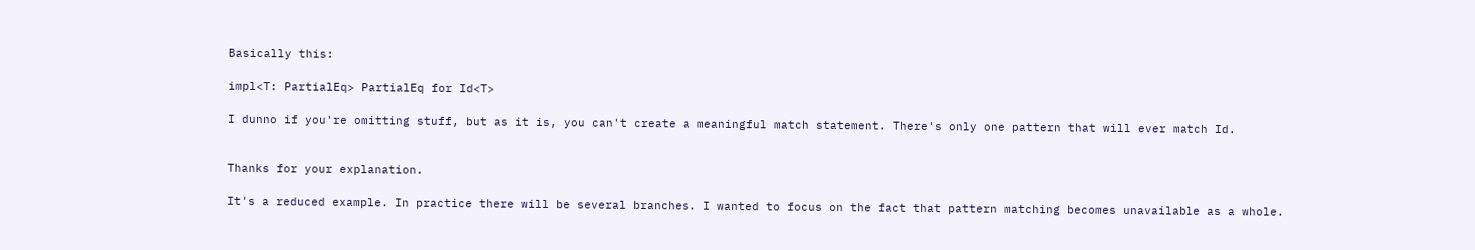Basically this:

impl<T: PartialEq> PartialEq for Id<T>

I dunno if you're omitting stuff, but as it is, you can't create a meaningful match statement. There's only one pattern that will ever match Id.


Thanks for your explanation.

It's a reduced example. In practice there will be several branches. I wanted to focus on the fact that pattern matching becomes unavailable as a whole.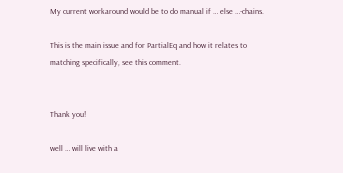My current workaround would be to do manual if … else …-chains.

This is the main issue and for PartialEq and how it relates to matching specifically, see this comment.


Thank you!

well … will live with a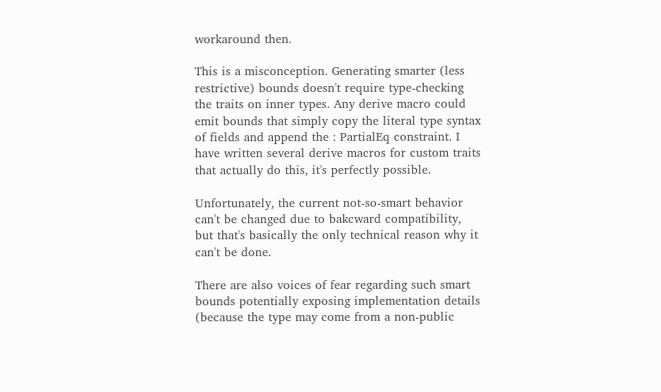workaround then.

This is a misconception. Generating smarter (less restrictive) bounds doesn't require type-checking the traits on inner types. Any derive macro could emit bounds that simply copy the literal type syntax of fields and append the : PartialEq constraint. I have written several derive macros for custom traits that actually do this, it's perfectly possible.

Unfortunately, the current not-so-smart behavior can't be changed due to bakcward compatibility, but that's basically the only technical reason why it can't be done.

There are also voices of fear regarding such smart bounds potentially exposing implementation details (because the type may come from a non-public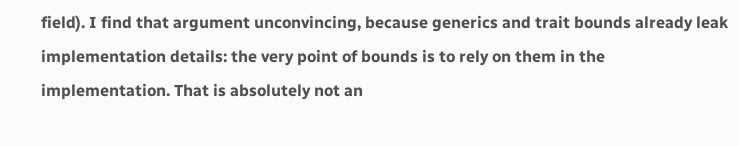field). I find that argument unconvincing, because generics and trait bounds already leak implementation details: the very point of bounds is to rely on them in the implementation. That is absolutely not an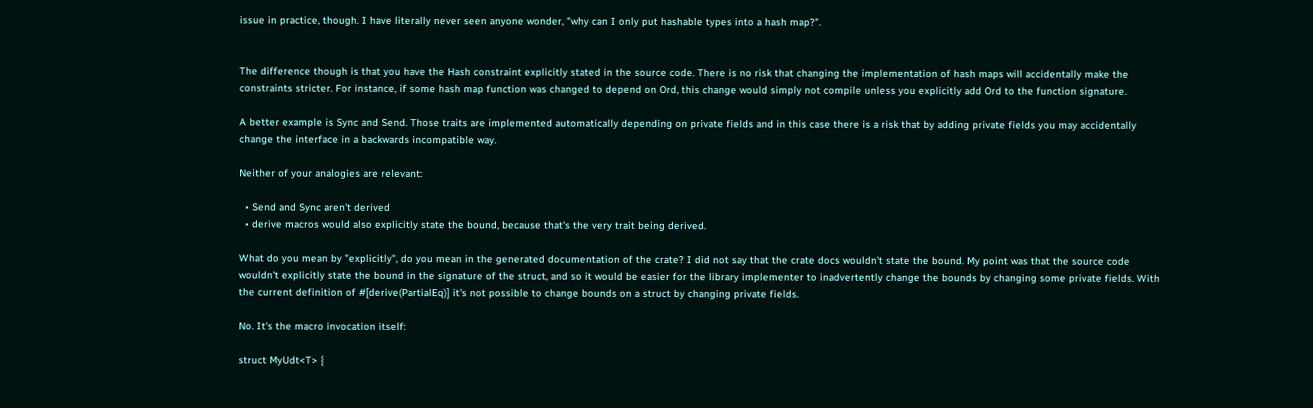issue in practice, though. I have literally never seen anyone wonder, "why can I only put hashable types into a hash map?".


The difference though is that you have the Hash constraint explicitly stated in the source code. There is no risk that changing the implementation of hash maps will accidentally make the constraints stricter. For instance, if some hash map function was changed to depend on Ord, this change would simply not compile unless you explicitly add Ord to the function signature.

A better example is Sync and Send. Those traits are implemented automatically depending on private fields and in this case there is a risk that by adding private fields you may accidentally change the interface in a backwards incompatible way.

Neither of your analogies are relevant:

  • Send and Sync aren't derived
  • derive macros would also explicitly state the bound, because that's the very trait being derived.

What do you mean by "explicitly", do you mean in the generated documentation of the crate? I did not say that the crate docs wouldn't state the bound. My point was that the source code wouldn't explicitly state the bound in the signature of the struct, and so it would be easier for the library implementer to inadvertently change the bounds by changing some private fields. With the current definition of #[derive(PartialEq)] it's not possible to change bounds on a struct by changing private fields.

No. It's the macro invocation itself:

struct MyUdt<T> {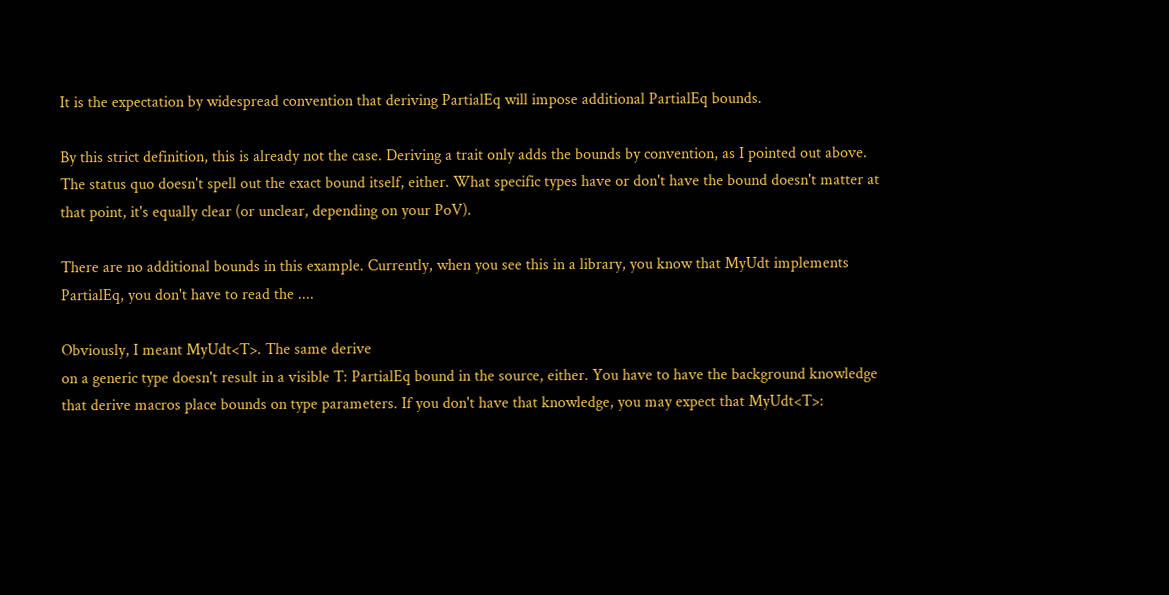It is the expectation by widespread convention that deriving PartialEq will impose additional PartialEq bounds.

By this strict definition, this is already not the case. Deriving a trait only adds the bounds by convention, as I pointed out above. The status quo doesn't spell out the exact bound itself, either. What specific types have or don't have the bound doesn't matter at that point, it's equally clear (or unclear, depending on your PoV).

There are no additional bounds in this example. Currently, when you see this in a library, you know that MyUdt implements PartialEq, you don't have to read the ....

Obviously, I meant MyUdt<T>. The same derive
on a generic type doesn't result in a visible T: PartialEq bound in the source, either. You have to have the background knowledge that derive macros place bounds on type parameters. If you don't have that knowledge, you may expect that MyUdt<T>: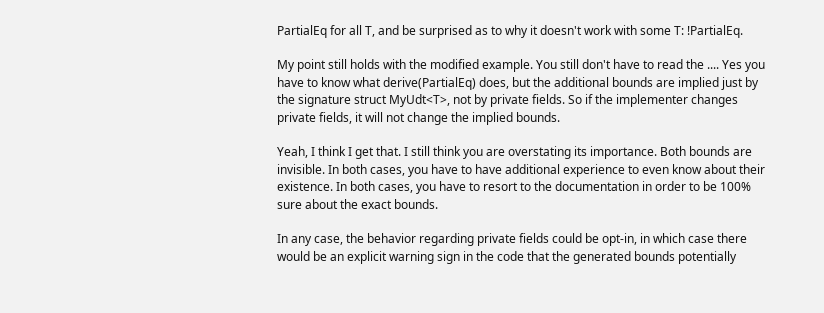PartialEq for all T, and be surprised as to why it doesn't work with some T: !PartialEq.

My point still holds with the modified example. You still don't have to read the .... Yes you have to know what derive(PartialEq) does, but the additional bounds are implied just by the signature struct MyUdt<T>, not by private fields. So if the implementer changes private fields, it will not change the implied bounds.

Yeah, I think I get that. I still think you are overstating its importance. Both bounds are invisible. In both cases, you have to have additional experience to even know about their existence. In both cases, you have to resort to the documentation in order to be 100% sure about the exact bounds.

In any case, the behavior regarding private fields could be opt-in, in which case there would be an explicit warning sign in the code that the generated bounds potentially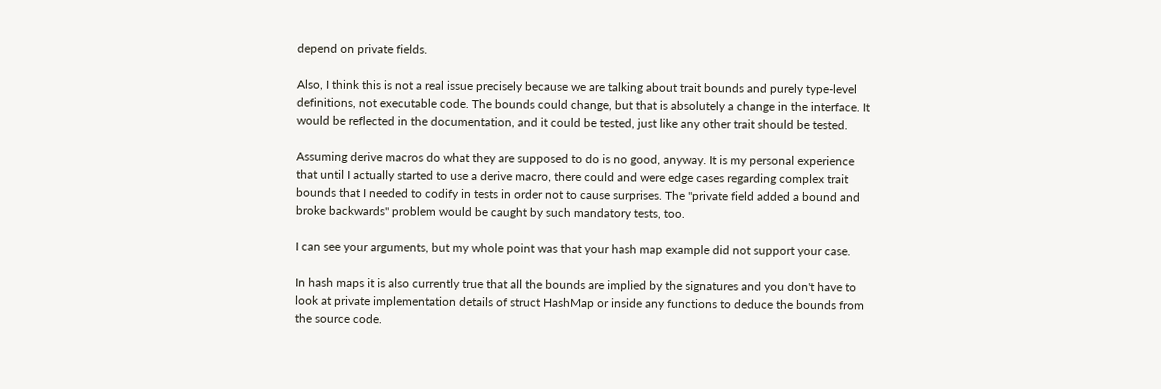depend on private fields.

Also, I think this is not a real issue precisely because we are talking about trait bounds and purely type-level definitions, not executable code. The bounds could change, but that is absolutely a change in the interface. It would be reflected in the documentation, and it could be tested, just like any other trait should be tested.

Assuming derive macros do what they are supposed to do is no good, anyway. It is my personal experience that until I actually started to use a derive macro, there could and were edge cases regarding complex trait bounds that I needed to codify in tests in order not to cause surprises. The "private field added a bound and broke backwards" problem would be caught by such mandatory tests, too.

I can see your arguments, but my whole point was that your hash map example did not support your case.

In hash maps it is also currently true that all the bounds are implied by the signatures and you don't have to look at private implementation details of struct HashMap or inside any functions to deduce the bounds from the source code.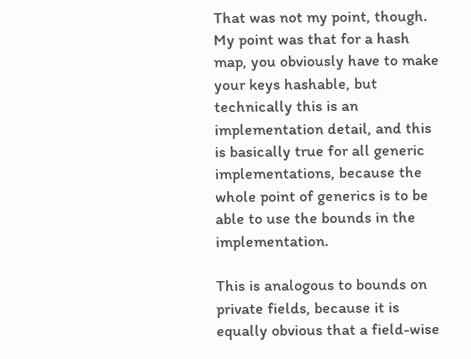That was not my point, though. My point was that for a hash map, you obviously have to make your keys hashable, but technically this is an implementation detail, and this is basically true for all generic implementations, because the whole point of generics is to be able to use the bounds in the implementation.

This is analogous to bounds on private fields, because it is equally obvious that a field-wise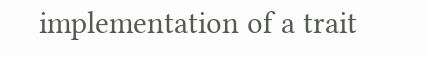implementation of a trait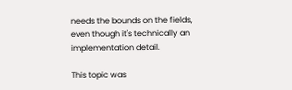needs the bounds on the fields, even though it's technically an implementation detail.

This topic was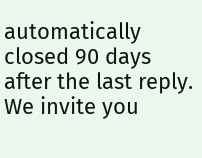automatically closed 90 days after the last reply. We invite you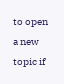to open a new topic if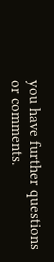you have further questions or comments.